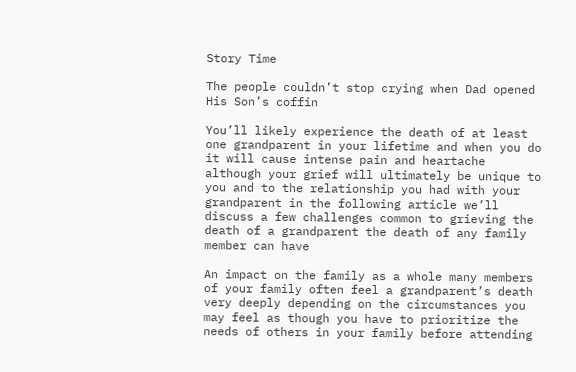Story Time

The people couldn’t stop crying when Dad opened His Son’s coffin

You’ll likely experience the death of at least one grandparent in your lifetime and when you do it will cause intense pain and heartache although your grief will ultimately be unique to you and to the relationship you had with your grandparent in the following article we’ll discuss a few challenges common to grieving the death of a grandparent the death of any family member can have

An impact on the family as a whole many members of your family often feel a grandparent’s death very deeply depending on the circumstances you may feel as though you have to prioritize the needs of others in your family before attending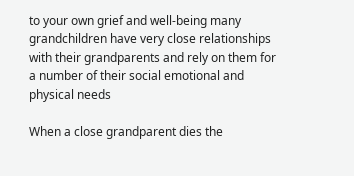to your own grief and well-being many grandchildren have very close relationships with their grandparents and rely on them for a number of their social emotional and physical needs

When a close grandparent dies the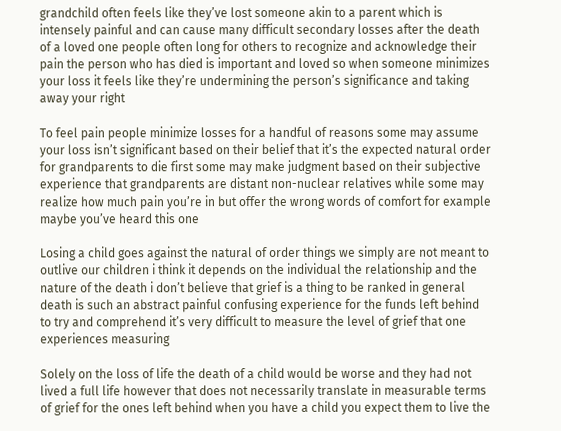grandchild often feels like they’ve lost someone akin to a parent which is intensely painful and can cause many difficult secondary losses after the death of a loved one people often long for others to recognize and acknowledge their pain the person who has died is important and loved so when someone minimizes your loss it feels like they’re undermining the person’s significance and taking away your right

To feel pain people minimize losses for a handful of reasons some may assume your loss isn’t significant based on their belief that it’s the expected natural order for grandparents to die first some may make judgment based on their subjective experience that grandparents are distant non-nuclear relatives while some may realize how much pain you’re in but offer the wrong words of comfort for example maybe you’ve heard this one

Losing a child goes against the natural of order things we simply are not meant to outlive our children i think it depends on the individual the relationship and the nature of the death i don’t believe that grief is a thing to be ranked in general death is such an abstract painful confusing experience for the funds left behind to try and comprehend it’s very difficult to measure the level of grief that one experiences measuring

Solely on the loss of life the death of a child would be worse and they had not lived a full life however that does not necessarily translate in measurable terms of grief for the ones left behind when you have a child you expect them to live the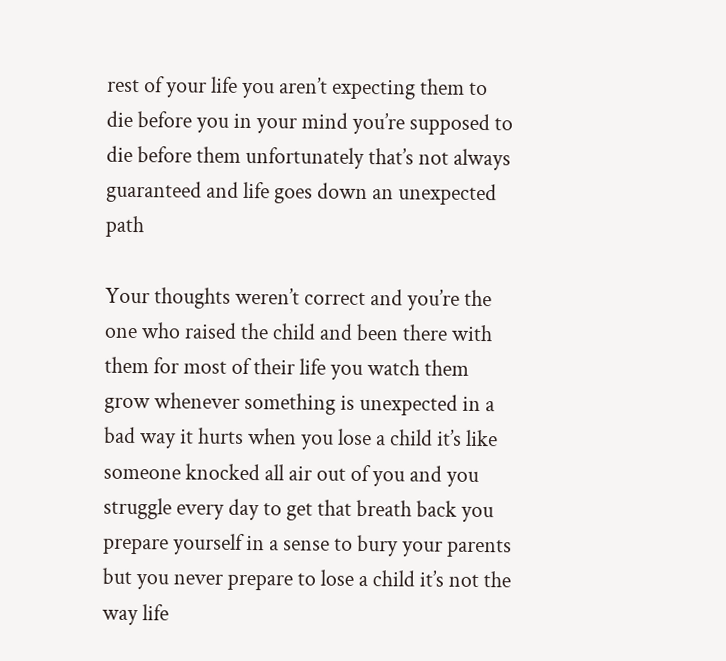rest of your life you aren’t expecting them to die before you in your mind you’re supposed to die before them unfortunately that’s not always guaranteed and life goes down an unexpected path

Your thoughts weren’t correct and you’re the one who raised the child and been there with them for most of their life you watch them grow whenever something is unexpected in a bad way it hurts when you lose a child it’s like someone knocked all air out of you and you struggle every day to get that breath back you prepare yourself in a sense to bury your parents but you never prepare to lose a child it’s not the way life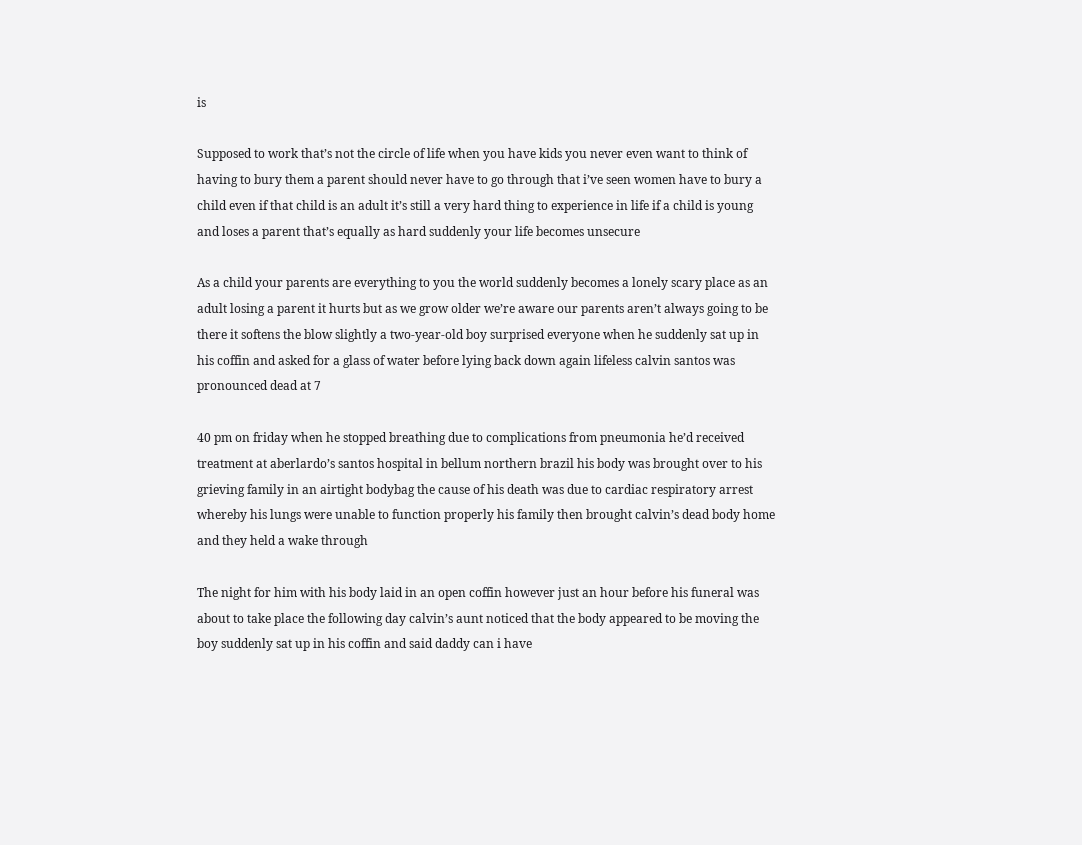is

Supposed to work that’s not the circle of life when you have kids you never even want to think of having to bury them a parent should never have to go through that i’ve seen women have to bury a child even if that child is an adult it’s still a very hard thing to experience in life if a child is young and loses a parent that’s equally as hard suddenly your life becomes unsecure

As a child your parents are everything to you the world suddenly becomes a lonely scary place as an adult losing a parent it hurts but as we grow older we’re aware our parents aren’t always going to be there it softens the blow slightly a two-year-old boy surprised everyone when he suddenly sat up in his coffin and asked for a glass of water before lying back down again lifeless calvin santos was pronounced dead at 7

40 pm on friday when he stopped breathing due to complications from pneumonia he’d received treatment at aberlardo’s santos hospital in bellum northern brazil his body was brought over to his grieving family in an airtight bodybag the cause of his death was due to cardiac respiratory arrest whereby his lungs were unable to function properly his family then brought calvin’s dead body home and they held a wake through

The night for him with his body laid in an open coffin however just an hour before his funeral was about to take place the following day calvin’s aunt noticed that the body appeared to be moving the boy suddenly sat up in his coffin and said daddy can i have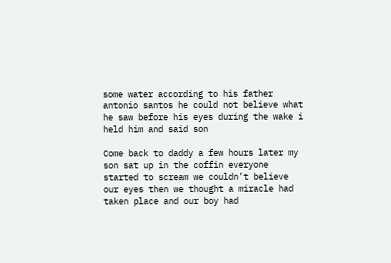some water according to his father antonio santos he could not believe what he saw before his eyes during the wake i held him and said son

Come back to daddy a few hours later my son sat up in the coffin everyone started to scream we couldn’t believe our eyes then we thought a miracle had taken place and our boy had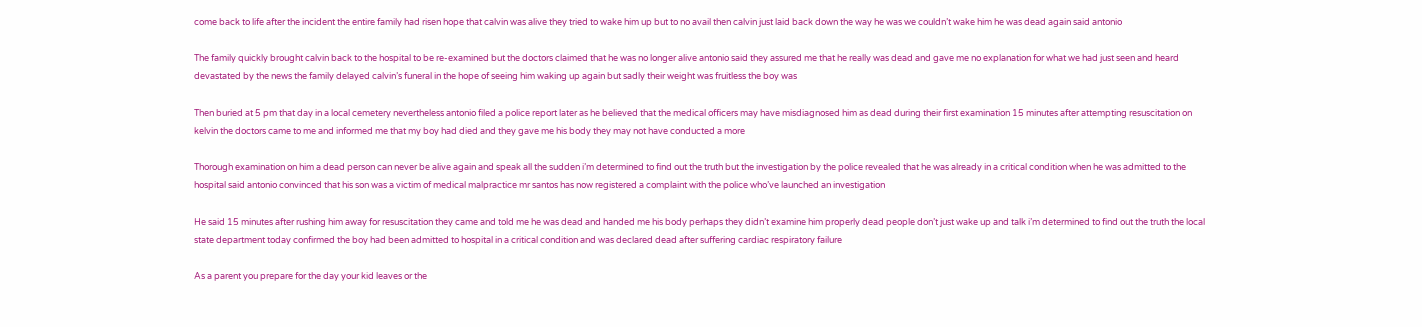come back to life after the incident the entire family had risen hope that calvin was alive they tried to wake him up but to no avail then calvin just laid back down the way he was we couldn’t wake him he was dead again said antonio

The family quickly brought calvin back to the hospital to be re-examined but the doctors claimed that he was no longer alive antonio said they assured me that he really was dead and gave me no explanation for what we had just seen and heard devastated by the news the family delayed calvin’s funeral in the hope of seeing him waking up again but sadly their weight was fruitless the boy was

Then buried at 5 pm that day in a local cemetery nevertheless antonio filed a police report later as he believed that the medical officers may have misdiagnosed him as dead during their first examination 15 minutes after attempting resuscitation on kelvin the doctors came to me and informed me that my boy had died and they gave me his body they may not have conducted a more

Thorough examination on him a dead person can never be alive again and speak all the sudden i’m determined to find out the truth but the investigation by the police revealed that he was already in a critical condition when he was admitted to the hospital said antonio convinced that his son was a victim of medical malpractice mr santos has now registered a complaint with the police who’ve launched an investigation

He said 15 minutes after rushing him away for resuscitation they came and told me he was dead and handed me his body perhaps they didn’t examine him properly dead people don’t just wake up and talk i’m determined to find out the truth the local state department today confirmed the boy had been admitted to hospital in a critical condition and was declared dead after suffering cardiac respiratory failure

As a parent you prepare for the day your kid leaves or the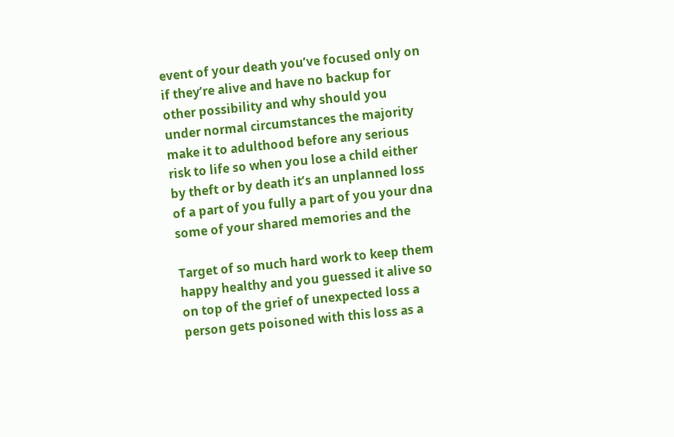event of your death you’ve focused only on if they’re alive and have no backup for other possibility and why should you under normal circumstances the majority make it to adulthood before any serious risk to life so when you lose a child either by theft or by death it’s an unplanned loss of a part of you fully a part of you your dna some of your shared memories and the

Target of so much hard work to keep them happy healthy and you guessed it alive so on top of the grief of unexpected loss a person gets poisoned with this loss as a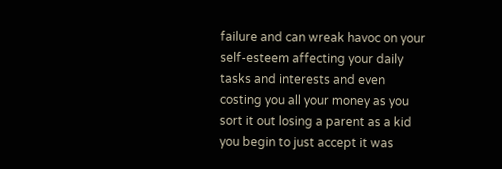failure and can wreak havoc on your self-esteem affecting your daily tasks and interests and even costing you all your money as you sort it out losing a parent as a kid you begin to just accept it was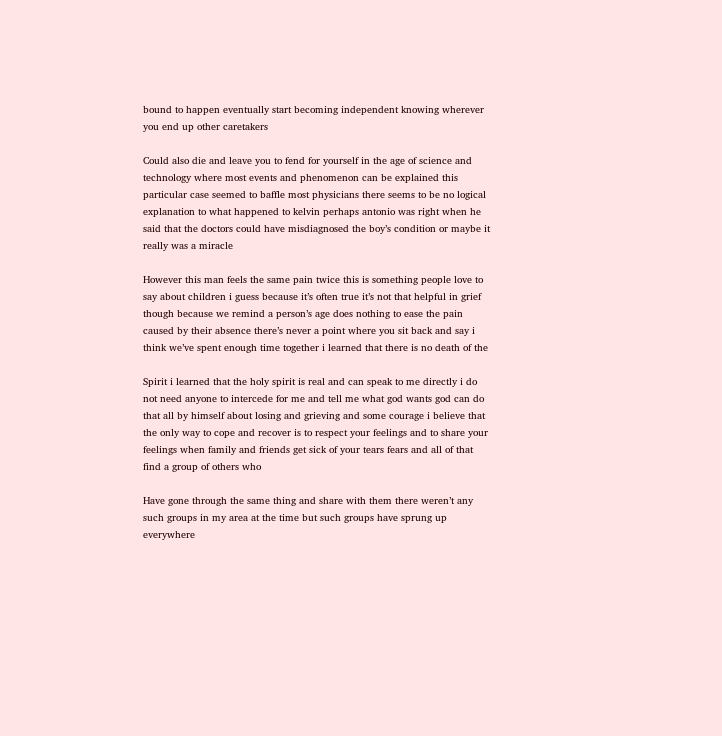bound to happen eventually start becoming independent knowing wherever you end up other caretakers

Could also die and leave you to fend for yourself in the age of science and technology where most events and phenomenon can be explained this particular case seemed to baffle most physicians there seems to be no logical explanation to what happened to kelvin perhaps antonio was right when he said that the doctors could have misdiagnosed the boy’s condition or maybe it really was a miracle

However this man feels the same pain twice this is something people love to say about children i guess because it’s often true it’s not that helpful in grief though because we remind a person’s age does nothing to ease the pain caused by their absence there’s never a point where you sit back and say i think we’ve spent enough time together i learned that there is no death of the

Spirit i learned that the holy spirit is real and can speak to me directly i do not need anyone to intercede for me and tell me what god wants god can do that all by himself about losing and grieving and some courage i believe that the only way to cope and recover is to respect your feelings and to share your feelings when family and friends get sick of your tears fears and all of that find a group of others who

Have gone through the same thing and share with them there weren’t any such groups in my area at the time but such groups have sprung up everywhere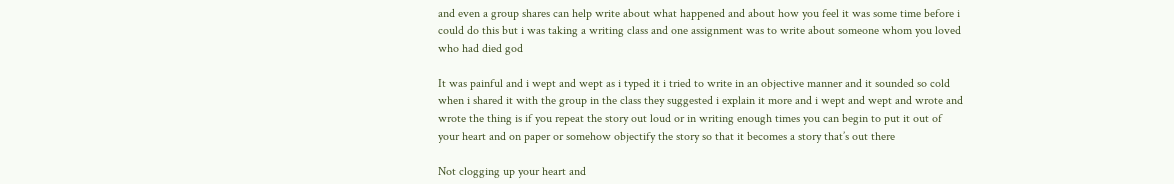and even a group shares can help write about what happened and about how you feel it was some time before i could do this but i was taking a writing class and one assignment was to write about someone whom you loved who had died god

It was painful and i wept and wept as i typed it i tried to write in an objective manner and it sounded so cold when i shared it with the group in the class they suggested i explain it more and i wept and wept and wrote and wrote the thing is if you repeat the story out loud or in writing enough times you can begin to put it out of your heart and on paper or somehow objectify the story so that it becomes a story that’s out there

Not clogging up your heart and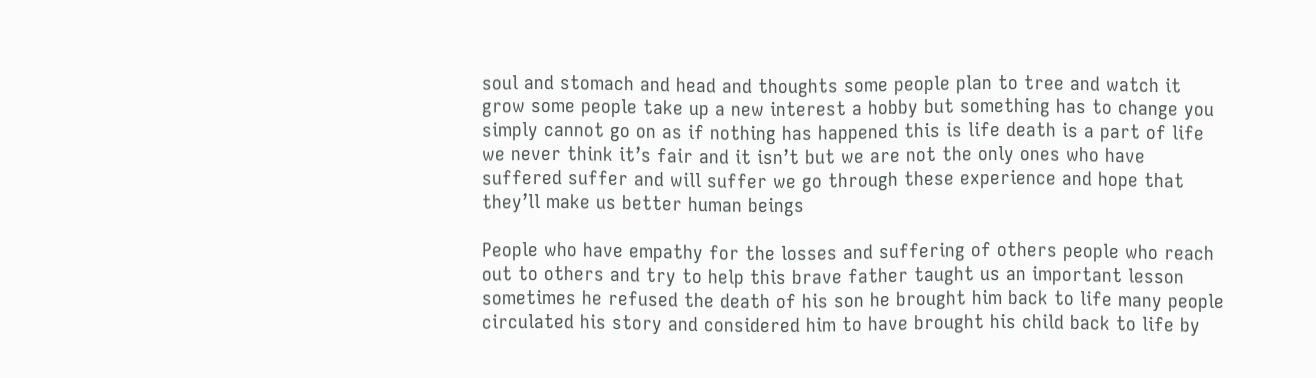soul and stomach and head and thoughts some people plan to tree and watch it grow some people take up a new interest a hobby but something has to change you simply cannot go on as if nothing has happened this is life death is a part of life we never think it’s fair and it isn’t but we are not the only ones who have suffered suffer and will suffer we go through these experience and hope that they’ll make us better human beings

People who have empathy for the losses and suffering of others people who reach out to others and try to help this brave father taught us an important lesson sometimes he refused the death of his son he brought him back to life many people circulated his story and considered him to have brought his child back to life by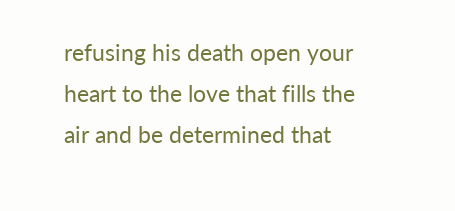refusing his death open your heart to the love that fills the air and be determined that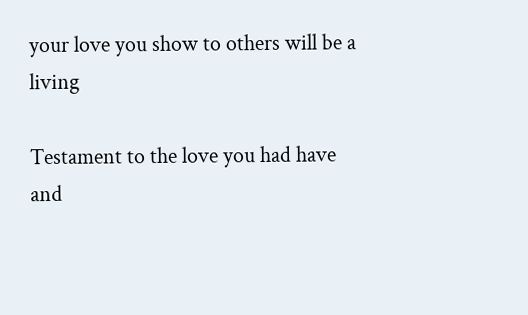your love you show to others will be a living

Testament to the love you had have and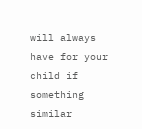will always have for your child if something similar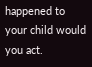happened to your child would you act.